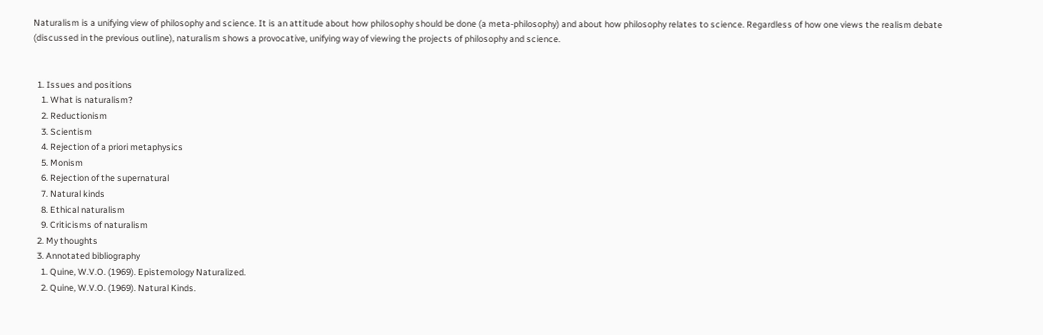Naturalism is a unifying view of philosophy and science. It is an attitude about how philosophy should be done (a meta-philosophy) and about how philosophy relates to science. Regardless of how one views the realism debate (discussed in the previous outline), naturalism shows a provocative, unifying way of viewing the projects of philosophy and science.


  1. Issues and positions
    1. What is naturalism?
    2. Reductionism
    3. Scientism
    4. Rejection of a priori metaphysics
    5. Monism
    6. Rejection of the supernatural
    7. Natural kinds
    8. Ethical naturalism
    9. Criticisms of naturalism
  2. My thoughts
  3. Annotated bibliography
    1. Quine, W.V.O. (1969). Epistemology Naturalized.
    2. Quine, W.V.O. (1969). Natural Kinds.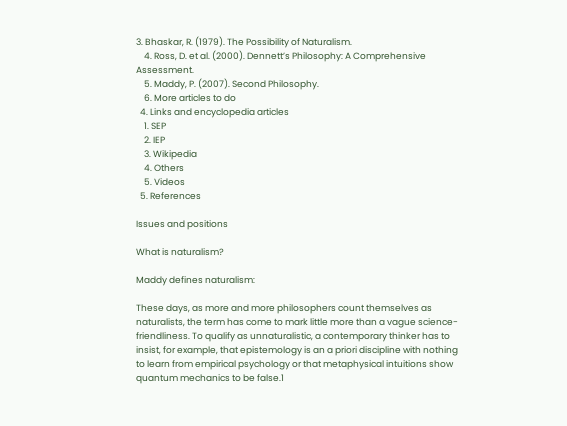3. Bhaskar, R. (1979). The Possibility of Naturalism.
    4. Ross, D. et al. (2000). Dennett’s Philosophy: A Comprehensive Assessment.
    5. Maddy, P. (2007). Second Philosophy.
    6. More articles to do
  4. Links and encyclopedia articles
    1. SEP
    2. IEP
    3. Wikipedia
    4. Others
    5. Videos
  5. References

Issues and positions

What is naturalism?

Maddy defines naturalism:

These days, as more and more philosophers count themselves as naturalists, the term has come to mark little more than a vague science-friendliness. To qualify as unnaturalistic, a contemporary thinker has to insist, for example, that epistemology is an a priori discipline with nothing to learn from empirical psychology or that metaphysical intuitions show quantum mechanics to be false.1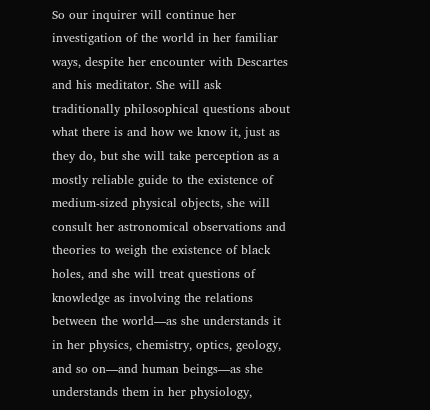So our inquirer will continue her investigation of the world in her familiar ways, despite her encounter with Descartes and his meditator. She will ask traditionally philosophical questions about what there is and how we know it, just as they do, but she will take perception as a mostly reliable guide to the existence of medium-sized physical objects, she will consult her astronomical observations and theories to weigh the existence of black holes, and she will treat questions of knowledge as involving the relations between the world—as she understands it in her physics, chemistry, optics, geology, and so on—and human beings—as she understands them in her physiology,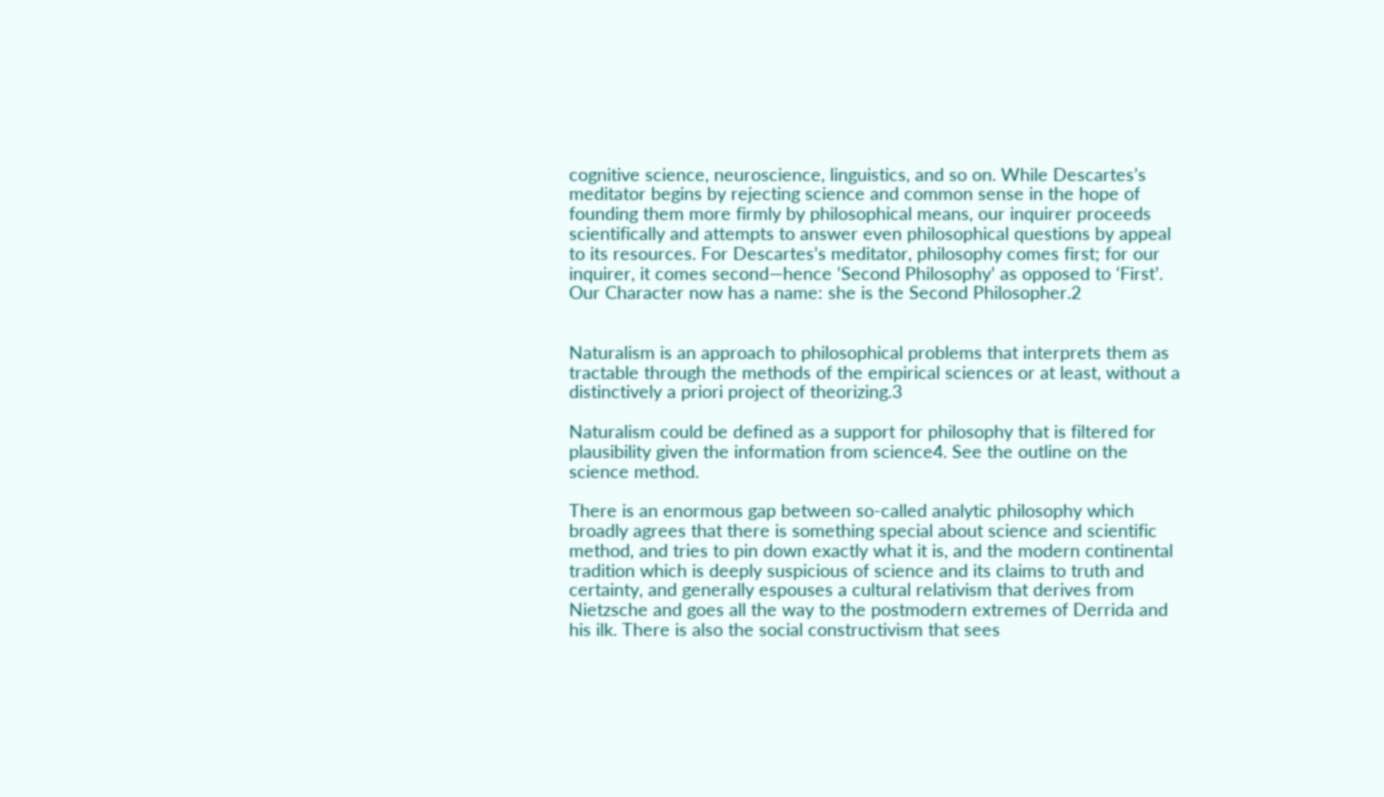cognitive science, neuroscience, linguistics, and so on. While Descartes’s meditator begins by rejecting science and common sense in the hope of founding them more firmly by philosophical means, our inquirer proceeds scientifically and attempts to answer even philosophical questions by appeal to its resources. For Descartes’s meditator, philosophy comes first; for our inquirer, it comes second—hence ‘Second Philosophy’ as opposed to ‘First’. Our Character now has a name: she is the Second Philosopher.2


Naturalism is an approach to philosophical problems that interprets them as tractable through the methods of the empirical sciences or at least, without a distinctively a priori project of theorizing.3

Naturalism could be defined as a support for philosophy that is filtered for plausibility given the information from science4. See the outline on the science method.

There is an enormous gap between so-called analytic philosophy which broadly agrees that there is something special about science and scientific method, and tries to pin down exactly what it is, and the modern continental tradition which is deeply suspicious of science and its claims to truth and certainty, and generally espouses a cultural relativism that derives from Nietzsche and goes all the way to the postmodern extremes of Derrida and his ilk. There is also the social constructivism that sees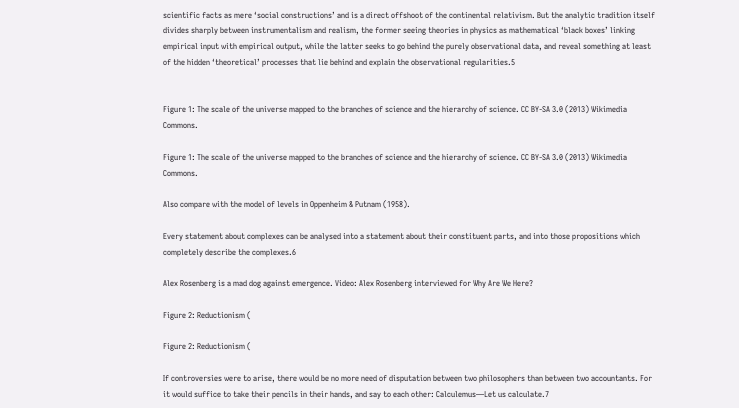scientific facts as mere ‘social constructions’ and is a direct offshoot of the continental relativism. But the analytic tradition itself divides sharply between instrumentalism and realism, the former seeing theories in physics as mathematical ‘black boxes’ linking empirical input with empirical output, while the latter seeks to go behind the purely observational data, and reveal something at least of the hidden ‘theoretical’ processes that lie behind and explain the observational regularities.5


Figure 1: The scale of the universe mapped to the branches of science and the hierarchy of science. CC BY-SA 3.0 (2013) Wikimedia Commons.

Figure 1: The scale of the universe mapped to the branches of science and the hierarchy of science. CC BY-SA 3.0 (2013) Wikimedia Commons.

Also compare with the model of levels in Oppenheim & Putnam (1958).

Every statement about complexes can be analysed into a statement about their constituent parts, and into those propositions which completely describe the complexes.6

Alex Rosenberg is a mad dog against emergence. Video: Alex Rosenberg interviewed for Why Are We Here?

Figure 2: Reductionism (

Figure 2: Reductionism (

If controversies were to arise, there would be no more need of disputation between two philosophers than between two accountants. For it would suffice to take their pencils in their hands, and say to each other: Calculemus—Let us calculate.7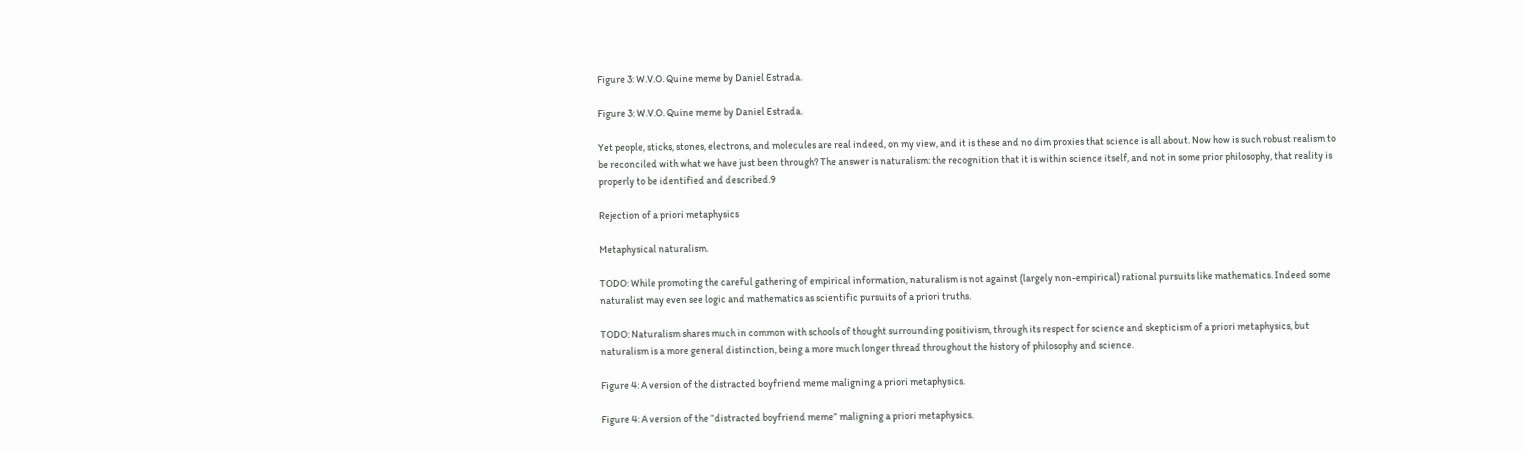Figure 3: W.V.O. Quine meme by Daniel Estrada.

Figure 3: W.V.O. Quine meme by Daniel Estrada.

Yet people, sticks, stones, electrons, and molecules are real indeed, on my view, and it is these and no dim proxies that science is all about. Now how is such robust realism to be reconciled with what we have just been through? The answer is naturalism: the recognition that it is within science itself, and not in some prior philosophy, that reality is properly to be identified and described.9

Rejection of a priori metaphysics

Metaphysical naturalism.

TODO: While promoting the careful gathering of empirical information, naturalism is not against (largely non-empirical) rational pursuits like mathematics. Indeed some naturalist may even see logic and mathematics as scientific pursuits of a priori truths.

TODO: Naturalism shares much in common with schools of thought surrounding positivism, through its respect for science and skepticism of a priori metaphysics, but naturalism is a more general distinction, being a more much longer thread throughout the history of philosophy and science.

Figure 4: A version of the distracted boyfriend meme maligning a priori metaphysics.

Figure 4: A version of the “distracted boyfriend meme” maligning a priori metaphysics.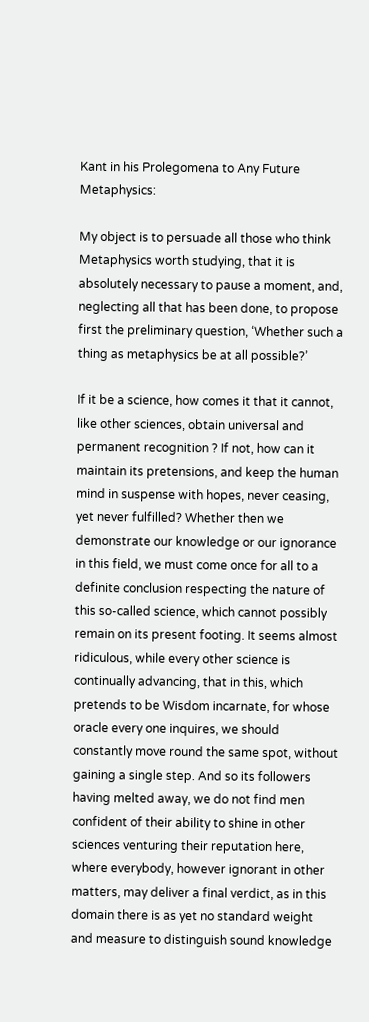Kant in his Prolegomena to Any Future Metaphysics:

My object is to persuade all those who think Metaphysics worth studying, that it is absolutely necessary to pause a moment, and, neglecting all that has been done, to propose first the preliminary question, ‘Whether such a thing as metaphysics be at all possible?’

If it be a science, how comes it that it cannot, like other sciences, obtain universal and permanent recognition ? If not, how can it maintain its pretensions, and keep the human mind in suspense with hopes, never ceasing, yet never fulfilled? Whether then we demonstrate our knowledge or our ignorance in this field, we must come once for all to a definite conclusion respecting the nature of this so-called science, which cannot possibly remain on its present footing. It seems almost ridiculous, while every other science is continually advancing, that in this, which pretends to be Wisdom incarnate, for whose oracle every one inquires, we should constantly move round the same spot, without gaining a single step. And so its followers having melted away, we do not find men confident of their ability to shine in other sciences venturing their reputation here, where everybody, however ignorant in other matters, may deliver a final verdict, as in this domain there is as yet no standard weight and measure to distinguish sound knowledge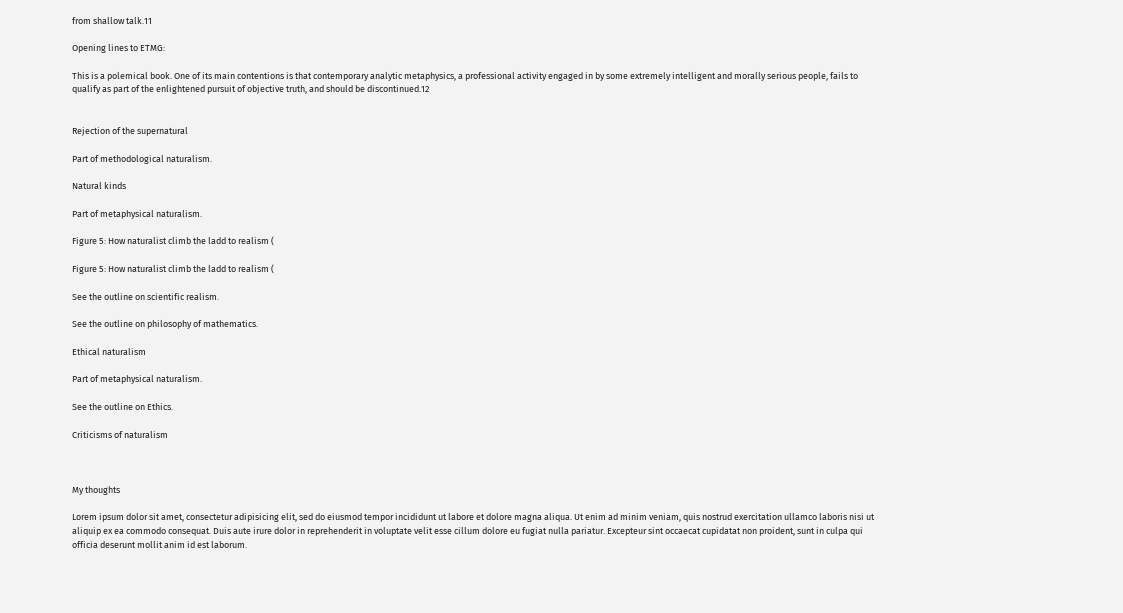from shallow talk.11

Opening lines to ETMG:

This is a polemical book. One of its main contentions is that contemporary analytic metaphysics, a professional activity engaged in by some extremely intelligent and morally serious people, fails to qualify as part of the enlightened pursuit of objective truth, and should be discontinued.12


Rejection of the supernatural

Part of methodological naturalism.

Natural kinds

Part of metaphysical naturalism.

Figure 5: How naturalist climb the ladd to realism (

Figure 5: How naturalist climb the ladd to realism (

See the outline on scientific realism.

See the outline on philosophy of mathematics.

Ethical naturalism

Part of metaphysical naturalism.

See the outline on Ethics.

Criticisms of naturalism



My thoughts

Lorem ipsum dolor sit amet, consectetur adipisicing elit, sed do eiusmod tempor incididunt ut labore et dolore magna aliqua. Ut enim ad minim veniam, quis nostrud exercitation ullamco laboris nisi ut aliquip ex ea commodo consequat. Duis aute irure dolor in reprehenderit in voluptate velit esse cillum dolore eu fugiat nulla pariatur. Excepteur sint occaecat cupidatat non proident, sunt in culpa qui officia deserunt mollit anim id est laborum.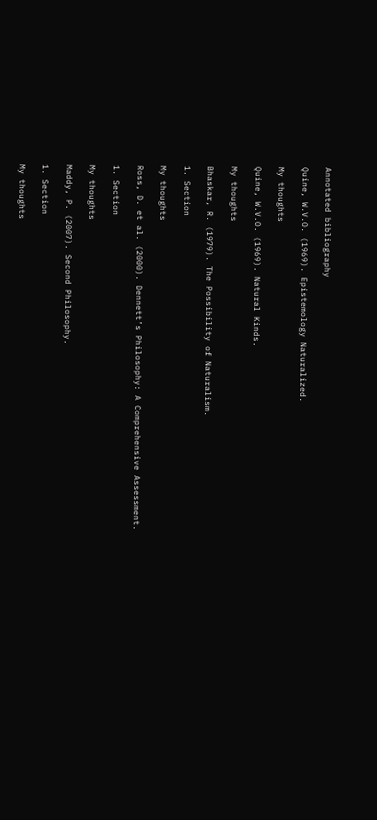Annotated bibliography

Quine, W.V.O. (1969). Epistemology Naturalized.

My thoughts

Quine, W.V.O. (1969). Natural Kinds.

My thoughts

Bhaskar, R. (1979). The Possibility of Naturalism.

1. Section

My thoughts

Ross, D. et al. (2000). Dennett’s Philosophy: A Comprehensive Assessment.

1. Section

My thoughts

Maddy, P. (2007). Second Philosophy.

1. Section

My thoughts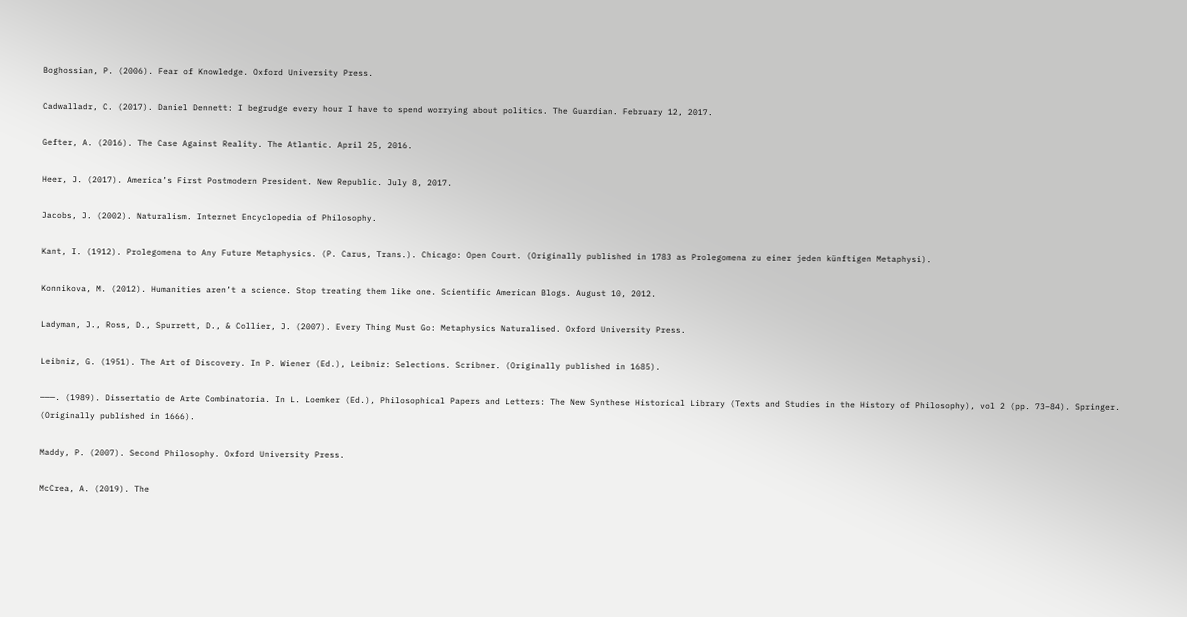Boghossian, P. (2006). Fear of Knowledge. Oxford University Press.

Cadwalladr, C. (2017). Daniel Dennett: I begrudge every hour I have to spend worrying about politics. The Guardian. February 12, 2017.

Gefter, A. (2016). The Case Against Reality. The Atlantic. April 25, 2016.

Heer, J. (2017). America’s First Postmodern President. New Republic. July 8, 2017.

Jacobs, J. (2002). Naturalism. Internet Encyclopedia of Philosophy.

Kant, I. (1912). Prolegomena to Any Future Metaphysics. (P. Carus, Trans.). Chicago: Open Court. (Originally published in 1783 as Prolegomena zu einer jeden künftigen Metaphysi).

Konnikova, M. (2012). Humanities aren’t a science. Stop treating them like one. Scientific American Blogs. August 10, 2012.

Ladyman, J., Ross, D., Spurrett, D., & Collier, J. (2007). Every Thing Must Go: Metaphysics Naturalised. Oxford University Press.

Leibniz, G. (1951). The Art of Discovery. In P. Wiener (Ed.), Leibniz: Selections. Scribner. (Originally published in 1685).

———. (1989). Dissertatio de Arte Combinatoria. In L. Loemker (Ed.), Philosophical Papers and Letters: The New Synthese Historical Library (Texts and Studies in the History of Philosophy), vol 2 (pp. 73–84). Springer. (Originally published in 1666).

Maddy, P. (2007). Second Philosophy. Oxford University Press.

McCrea, A. (2019). The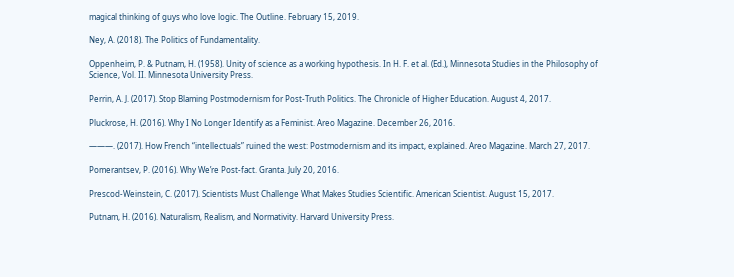magical thinking of guys who love logic. The Outline. February 15, 2019.

Ney, A. (2018). The Politics of Fundamentality.

Oppenheim, P. & Putnam, H. (1958). Unity of science as a working hypothesis. In H. F. et al. (Ed.), Minnesota Studies in the Philosophy of Science, Vol. II. Minnesota University Press.

Perrin, A. J. (2017). Stop Blaming Postmodernism for Post-Truth Politics. The Chronicle of Higher Education. August 4, 2017.

Pluckrose, H. (2016). Why I No Longer Identify as a Feminist. Areo Magazine. December 26, 2016.

———. (2017). How French “intellectuals” ruined the west: Postmodernism and its impact, explained. Areo Magazine. March 27, 2017.

Pomerantsev, P. (2016). Why We’re Post-fact. Granta. July 20, 2016.

Prescod-Weinstein, C. (2017). Scientists Must Challenge What Makes Studies Scientific. American Scientist. August 15, 2017.

Putnam, H. (2016). Naturalism, Realism, and Normativity. Harvard University Press.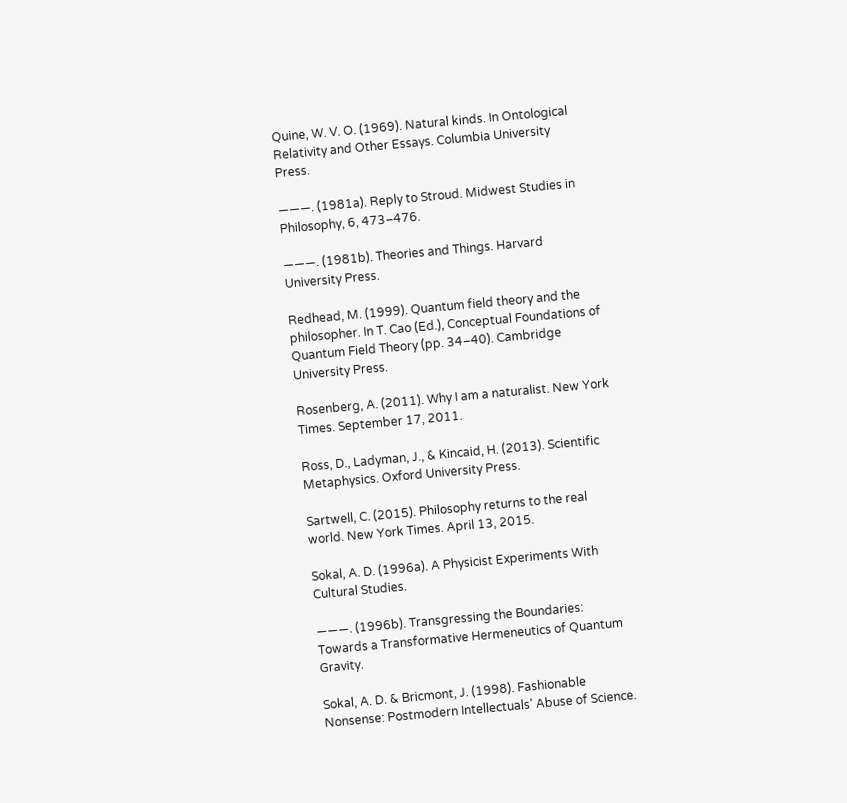Quine, W. V. O. (1969). Natural kinds. In Ontological Relativity and Other Essays. Columbia University Press.

———. (1981a). Reply to Stroud. Midwest Studies in Philosophy, 6, 473–476.

———. (1981b). Theories and Things. Harvard University Press.

Redhead, M. (1999). Quantum field theory and the philosopher. In T. Cao (Ed.), Conceptual Foundations of Quantum Field Theory (pp. 34–40). Cambridge University Press.

Rosenberg, A. (2011). Why I am a naturalist. New York Times. September 17, 2011.

Ross, D., Ladyman, J., & Kincaid, H. (2013). Scientific Metaphysics. Oxford University Press.

Sartwell, C. (2015). Philosophy returns to the real world. New York Times. April 13, 2015.

Sokal, A. D. (1996a). A Physicist Experiments With Cultural Studies.

———. (1996b). Transgressing the Boundaries: Towards a Transformative Hermeneutics of Quantum Gravity.

Sokal, A. D. & Bricmont, J. (1998). Fashionable Nonsense: Postmodern Intellectuals’ Abuse of Science.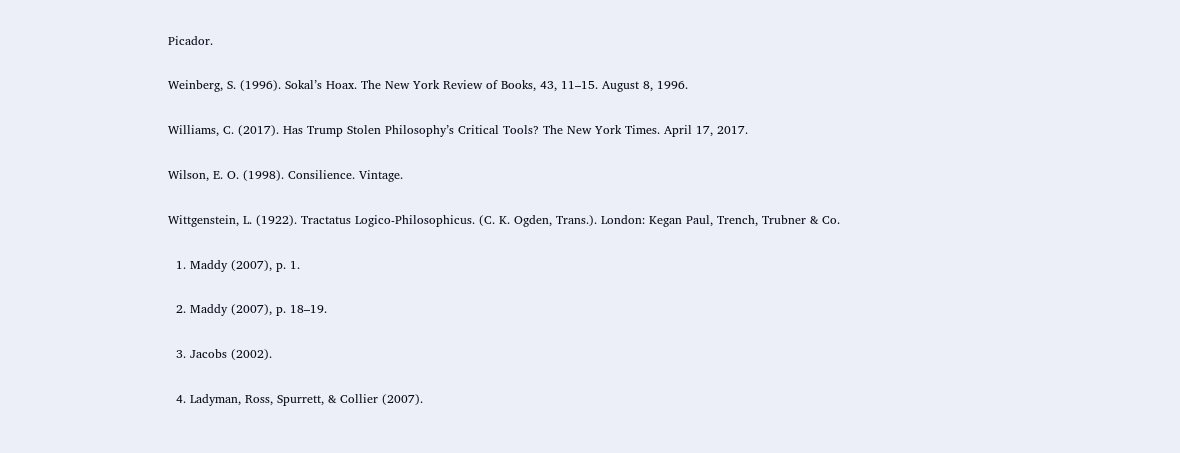Picador.

Weinberg, S. (1996). Sokal’s Hoax. The New York Review of Books, 43, 11–15. August 8, 1996.

Williams, C. (2017). Has Trump Stolen Philosophy’s Critical Tools? The New York Times. April 17, 2017.

Wilson, E. O. (1998). Consilience. Vintage.

Wittgenstein, L. (1922). Tractatus Logico-Philosophicus. (C. K. Ogden, Trans.). London: Kegan Paul, Trench, Trubner & Co.

  1. Maddy (2007), p. 1.

  2. Maddy (2007), p. 18–19.

  3. Jacobs (2002).

  4. Ladyman, Ross, Spurrett, & Collier (2007).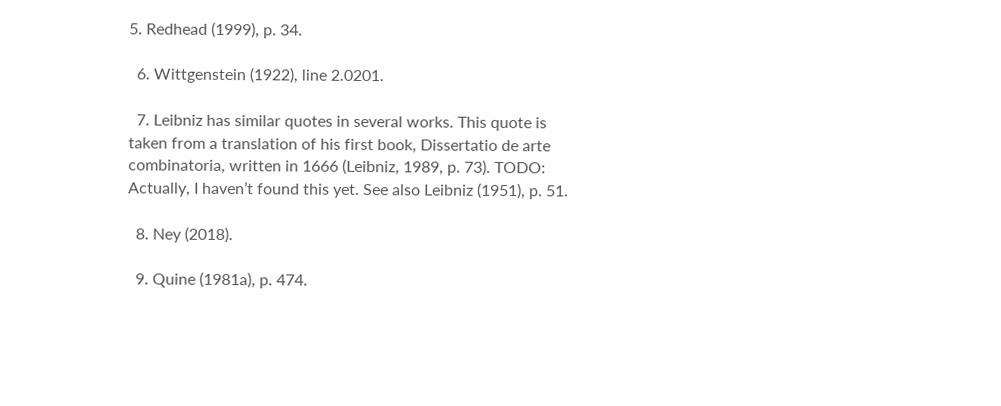5. Redhead (1999), p. 34.

  6. Wittgenstein (1922), line 2.0201.

  7. Leibniz has similar quotes in several works. This quote is taken from a translation of his first book, Dissertatio de arte combinatoria, written in 1666 (Leibniz, 1989, p. 73). TODO: Actually, I haven’t found this yet. See also Leibniz (1951), p. 51.

  8. Ney (2018).

  9. Quine (1981a), p. 474.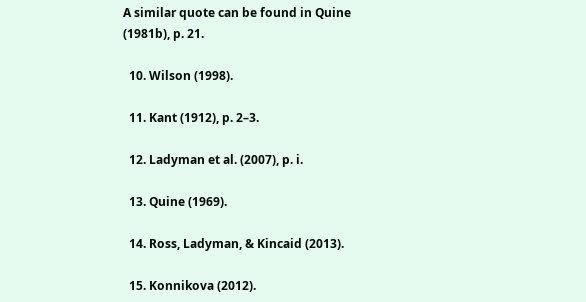A similar quote can be found in Quine (1981b), p. 21.

  10. Wilson (1998).

  11. Kant (1912), p. 2–3.

  12. Ladyman et al. (2007), p. i.

  13. Quine (1969).

  14. Ross, Ladyman, & Kincaid (2013).

  15. Konnikova (2012).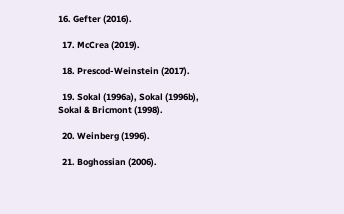16. Gefter (2016).

  17. McCrea (2019).

  18. Prescod-Weinstein (2017).

  19. Sokal (1996a), Sokal (1996b), Sokal & Bricmont (1998).

  20. Weinberg (1996).

  21. Boghossian (2006).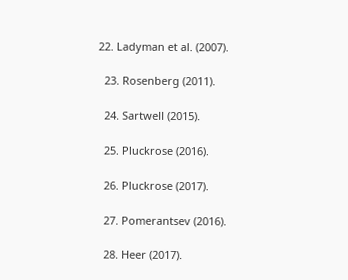22. Ladyman et al. (2007).

  23. Rosenberg (2011).

  24. Sartwell (2015).

  25. Pluckrose (2016).

  26. Pluckrose (2017).

  27. Pomerantsev (2016).

  28. Heer (2017).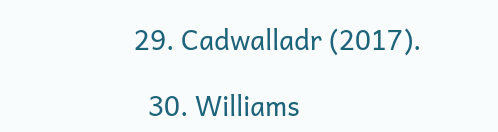29. Cadwalladr (2017).

  30. Williams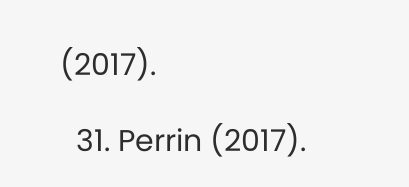(2017).

  31. Perrin (2017).